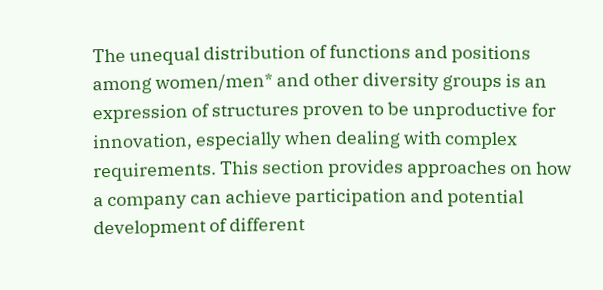The unequal distribution of functions and positions among women/men* and other diversity groups is an expression of structures proven to be unproductive for innovation, especially when dealing with complex requirements. This section provides approaches on how a company can achieve participation and potential development of different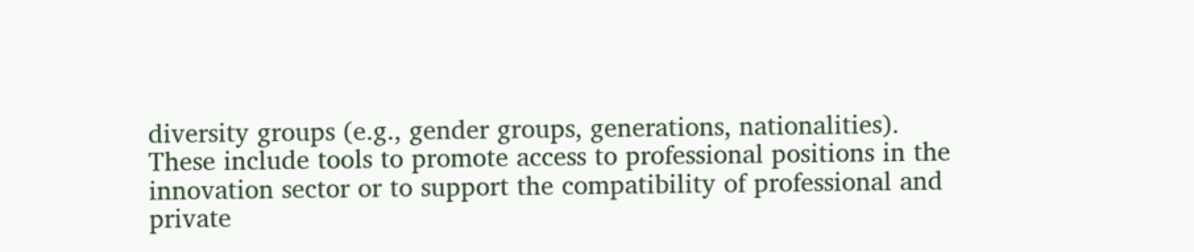diversity groups (e.g., gender groups, generations, nationalities). These include tools to promote access to professional positions in the innovation sector or to support the compatibility of professional and private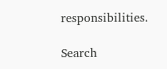responsibilities.

Search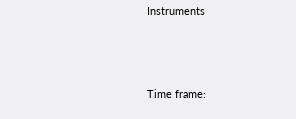Instruments



Time frame: